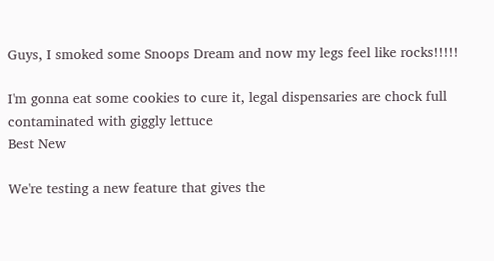Guys, I smoked some Snoops Dream and now my legs feel like rocks!!!!!

I'm gonna eat some cookies to cure it, legal dispensaries are chock full contaminated with giggly lettuce
Best New

We're testing a new feature that gives the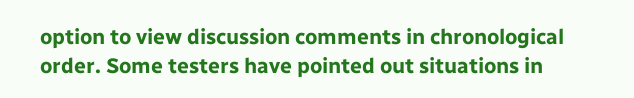option to view discussion comments in chronological order. Some testers have pointed out situations in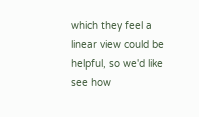which they feel a linear view could be helpful, so we'd like see how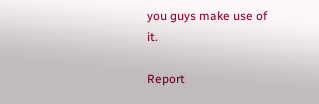you guys make use of it.

Report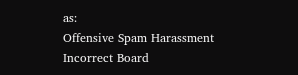as:
Offensive Spam Harassment Incorrect Board